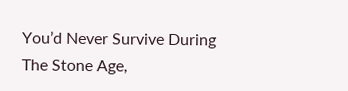You’d Never Survive During The Stone Age,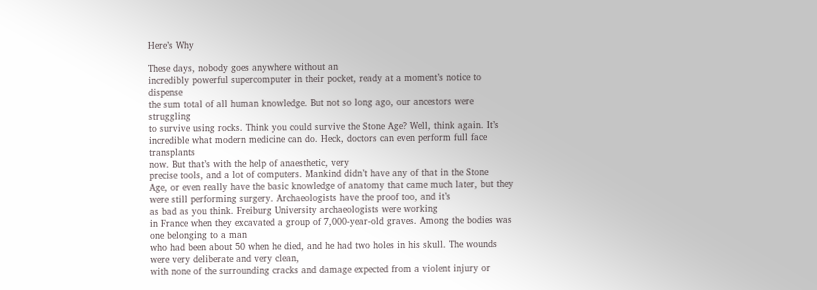Here’s Why

These days, nobody goes anywhere without an
incredibly powerful supercomputer in their pocket, ready at a moment’s notice to dispense
the sum total of all human knowledge. But not so long ago, our ancestors were struggling
to survive using rocks. Think you could survive the Stone Age? Well, think again. It’s incredible what modern medicine can do. Heck, doctors can even perform full face transplants
now. But that’s with the help of anaesthetic, very
precise tools, and a lot of computers. Mankind didn’t have any of that in the Stone
Age, or even really have the basic knowledge of anatomy that came much later, but they
were still performing surgery. Archaeologists have the proof too, and it’s
as bad as you think. Freiburg University archaeologists were working
in France when they excavated a group of 7,000-year-old graves. Among the bodies was one belonging to a man
who had been about 50 when he died, and he had two holes in his skull. The wounds were very deliberate and very clean,
with none of the surrounding cracks and damage expected from a violent injury or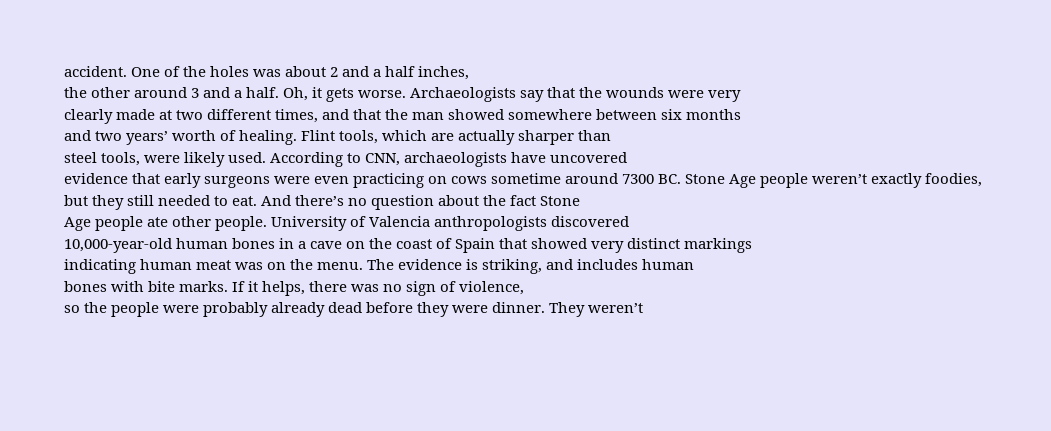accident. One of the holes was about 2 and a half inches,
the other around 3 and a half. Oh, it gets worse. Archaeologists say that the wounds were very
clearly made at two different times, and that the man showed somewhere between six months
and two years’ worth of healing. Flint tools, which are actually sharper than
steel tools, were likely used. According to CNN, archaeologists have uncovered
evidence that early surgeons were even practicing on cows sometime around 7300 BC. Stone Age people weren’t exactly foodies,
but they still needed to eat. And there’s no question about the fact Stone
Age people ate other people. University of Valencia anthropologists discovered
10,000-year-old human bones in a cave on the coast of Spain that showed very distinct markings
indicating human meat was on the menu. The evidence is striking, and includes human
bones with bite marks. If it helps, there was no sign of violence,
so the people were probably already dead before they were dinner. They weren’t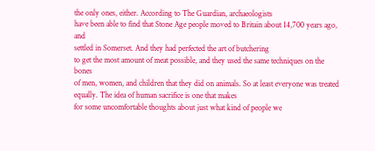the only ones, either. According to The Guardian, archaeologists
have been able to find that Stone Age people moved to Britain about 14,700 years ago, and
settled in Somerset. And they had perfected the art of butchering
to get the most amount of meat possible, and they used the same techniques on the bones
of men, women, and children that they did on animals. So at least everyone was treated equally. The idea of human sacrifice is one that makes
for some uncomfortable thoughts about just what kind of people we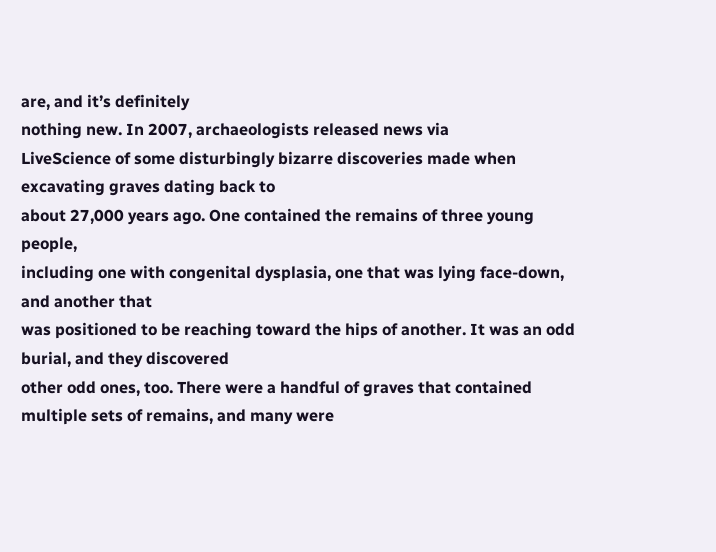are, and it’s definitely
nothing new. In 2007, archaeologists released news via
LiveScience of some disturbingly bizarre discoveries made when excavating graves dating back to
about 27,000 years ago. One contained the remains of three young people,
including one with congenital dysplasia, one that was lying face-down, and another that
was positioned to be reaching toward the hips of another. It was an odd burial, and they discovered
other odd ones, too. There were a handful of graves that contained
multiple sets of remains, and many were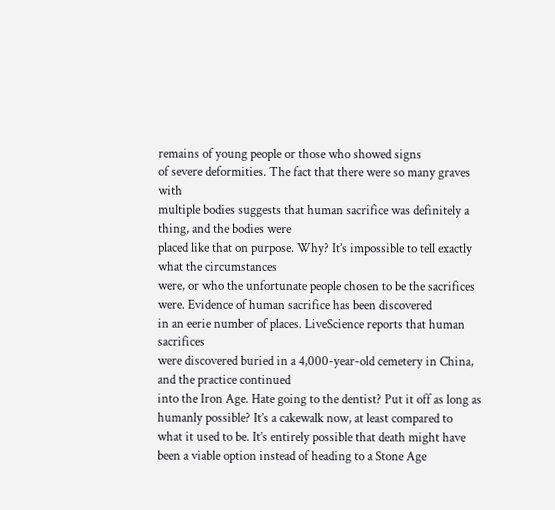remains of young people or those who showed signs
of severe deformities. The fact that there were so many graves with
multiple bodies suggests that human sacrifice was definitely a thing, and the bodies were
placed like that on purpose. Why? It’s impossible to tell exactly what the circumstances
were, or who the unfortunate people chosen to be the sacrifices were. Evidence of human sacrifice has been discovered
in an eerie number of places. LiveScience reports that human sacrifices
were discovered buried in a 4,000-year-old cemetery in China, and the practice continued
into the Iron Age. Hate going to the dentist? Put it off as long as humanly possible? It’s a cakewalk now, at least compared to
what it used to be. It’s entirely possible that death might have
been a viable option instead of heading to a Stone Age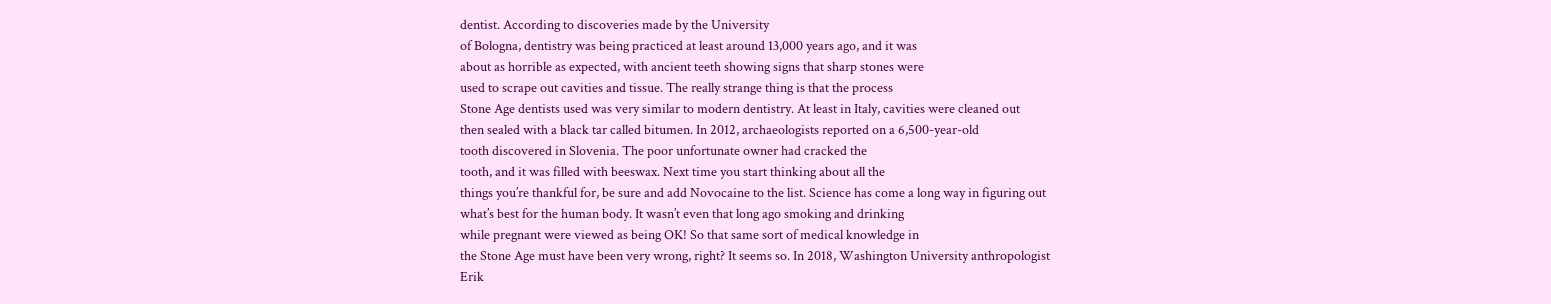dentist. According to discoveries made by the University
of Bologna, dentistry was being practiced at least around 13,000 years ago, and it was
about as horrible as expected, with ancient teeth showing signs that sharp stones were
used to scrape out cavities and tissue. The really strange thing is that the process
Stone Age dentists used was very similar to modern dentistry. At least in Italy, cavities were cleaned out
then sealed with a black tar called bitumen. In 2012, archaeologists reported on a 6,500-year-old
tooth discovered in Slovenia. The poor unfortunate owner had cracked the
tooth, and it was filled with beeswax. Next time you start thinking about all the
things you’re thankful for, be sure and add Novocaine to the list. Science has come a long way in figuring out
what’s best for the human body. It wasn’t even that long ago smoking and drinking
while pregnant were viewed as being OK! So that same sort of medical knowledge in
the Stone Age must have been very wrong, right? It seems so. In 2018, Washington University anthropologist
Erik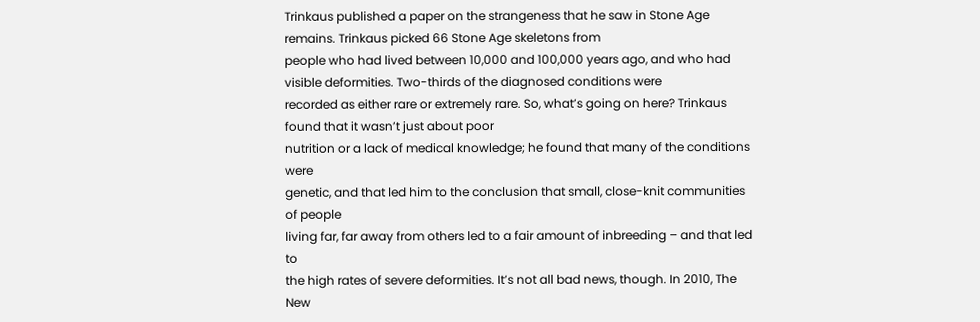Trinkaus published a paper on the strangeness that he saw in Stone Age remains. Trinkaus picked 66 Stone Age skeletons from
people who had lived between 10,000 and 100,000 years ago, and who had visible deformities. Two-thirds of the diagnosed conditions were
recorded as either rare or extremely rare. So, what’s going on here? Trinkaus found that it wasn’t just about poor
nutrition or a lack of medical knowledge; he found that many of the conditions were
genetic, and that led him to the conclusion that small, close-knit communities of people
living far, far away from others led to a fair amount of inbreeding – and that led to
the high rates of severe deformities. It’s not all bad news, though. In 2010, The New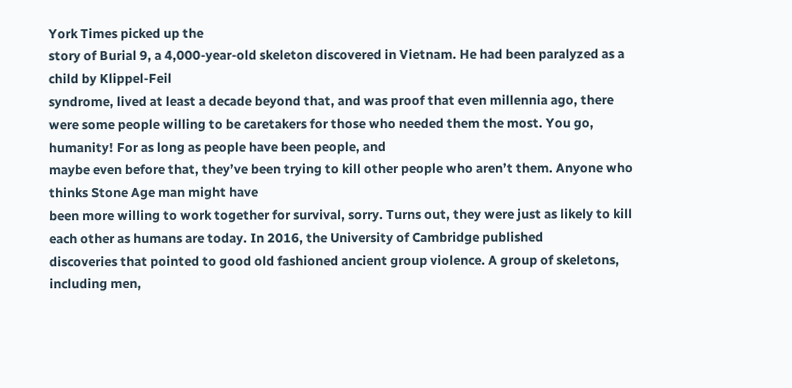York Times picked up the
story of Burial 9, a 4,000-year-old skeleton discovered in Vietnam. He had been paralyzed as a child by Klippel-Feil
syndrome, lived at least a decade beyond that, and was proof that even millennia ago, there
were some people willing to be caretakers for those who needed them the most. You go, humanity! For as long as people have been people, and
maybe even before that, they’ve been trying to kill other people who aren’t them. Anyone who thinks Stone Age man might have
been more willing to work together for survival, sorry. Turns out, they were just as likely to kill
each other as humans are today. In 2016, the University of Cambridge published
discoveries that pointed to good old fashioned ancient group violence. A group of skeletons, including men,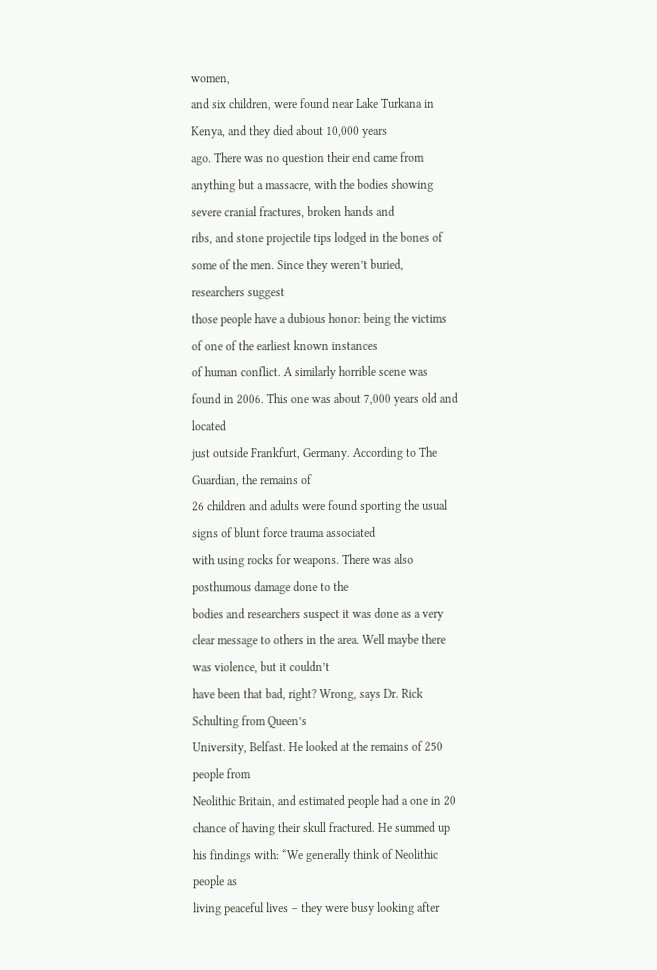women,
and six children, were found near Lake Turkana in Kenya, and they died about 10,000 years
ago. There was no question their end came from
anything but a massacre, with the bodies showing severe cranial fractures, broken hands and
ribs, and stone projectile tips lodged in the bones of some of the men. Since they weren’t buried, researchers suggest
those people have a dubious honor: being the victims of one of the earliest known instances
of human conflict. A similarly horrible scene was found in 2006. This one was about 7,000 years old and located
just outside Frankfurt, Germany. According to The Guardian, the remains of
26 children and adults were found sporting the usual signs of blunt force trauma associated
with using rocks for weapons. There was also posthumous damage done to the
bodies and researchers suspect it was done as a very clear message to others in the area. Well maybe there was violence, but it couldn’t
have been that bad, right? Wrong, says Dr. Rick Schulting from Queen’s
University, Belfast. He looked at the remains of 250 people from
Neolithic Britain, and estimated people had a one in 20 chance of having their skull fractured. He summed up his findings with: “We generally think of Neolithic people as
living peaceful lives – they were busy looking after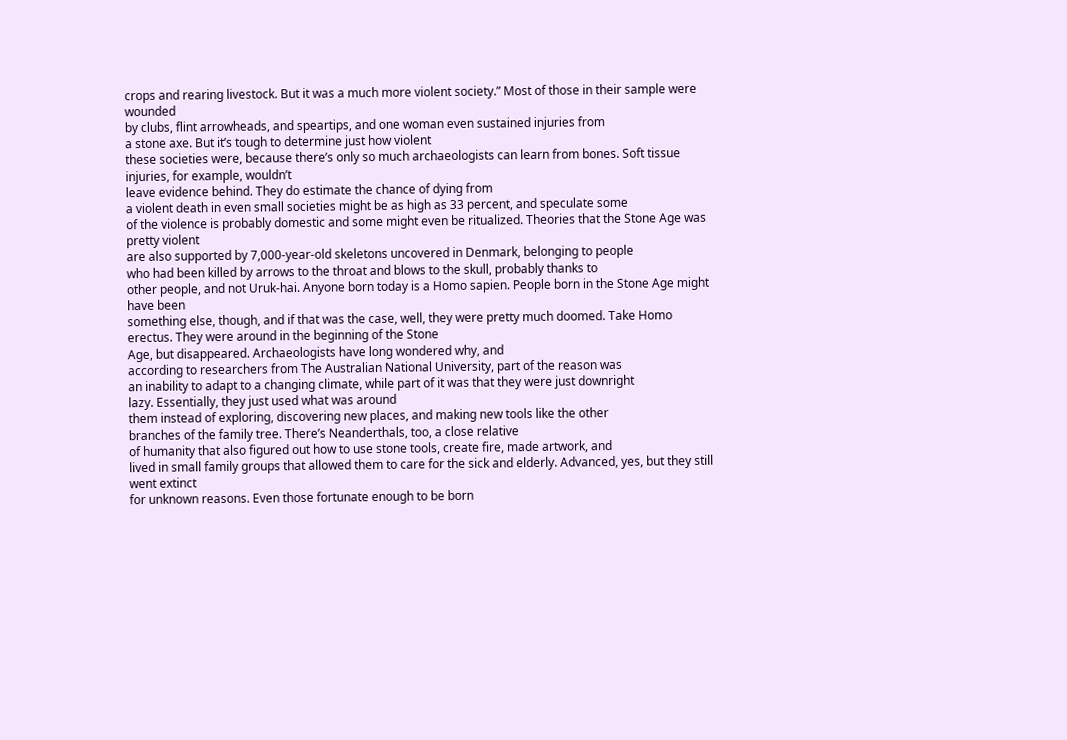crops and rearing livestock. But it was a much more violent society.” Most of those in their sample were wounded
by clubs, flint arrowheads, and speartips, and one woman even sustained injuries from
a stone axe. But it’s tough to determine just how violent
these societies were, because there’s only so much archaeologists can learn from bones. Soft tissue injuries, for example, wouldn’t
leave evidence behind. They do estimate the chance of dying from
a violent death in even small societies might be as high as 33 percent, and speculate some
of the violence is probably domestic and some might even be ritualized. Theories that the Stone Age was pretty violent
are also supported by 7,000-year-old skeletons uncovered in Denmark, belonging to people
who had been killed by arrows to the throat and blows to the skull, probably thanks to
other people, and not Uruk-hai. Anyone born today is a Homo sapien. People born in the Stone Age might have been
something else, though, and if that was the case, well, they were pretty much doomed. Take Homo erectus. They were around in the beginning of the Stone
Age, but disappeared. Archaeologists have long wondered why, and
according to researchers from The Australian National University, part of the reason was
an inability to adapt to a changing climate, while part of it was that they were just downright
lazy. Essentially, they just used what was around
them instead of exploring, discovering new places, and making new tools like the other
branches of the family tree. There’s Neanderthals, too, a close relative
of humanity that also figured out how to use stone tools, create fire, made artwork, and
lived in small family groups that allowed them to care for the sick and elderly. Advanced, yes, but they still went extinct
for unknown reasons. Even those fortunate enough to be born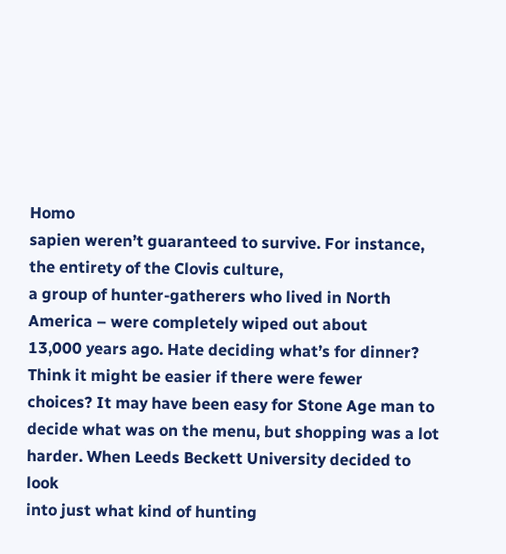Homo
sapien weren’t guaranteed to survive. For instance, the entirety of the Clovis culture,
a group of hunter-gatherers who lived in North America – were completely wiped out about
13,000 years ago. Hate deciding what’s for dinner? Think it might be easier if there were fewer
choices? It may have been easy for Stone Age man to
decide what was on the menu, but shopping was a lot harder. When Leeds Beckett University decided to look
into just what kind of hunting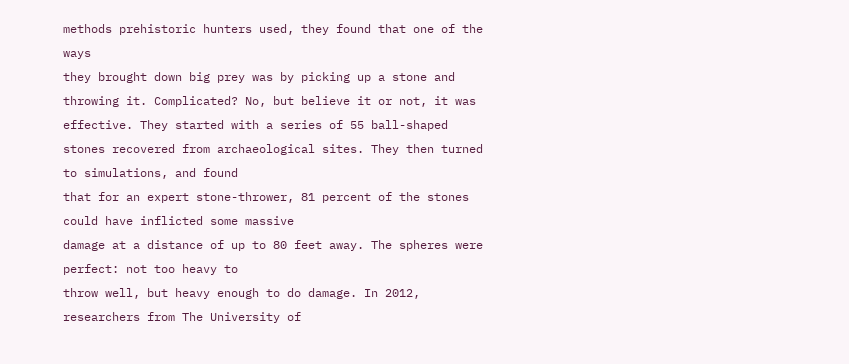methods prehistoric hunters used, they found that one of the ways
they brought down big prey was by picking up a stone and throwing it. Complicated? No, but believe it or not, it was effective. They started with a series of 55 ball-shaped
stones recovered from archaeological sites. They then turned to simulations, and found
that for an expert stone-thrower, 81 percent of the stones could have inflicted some massive
damage at a distance of up to 80 feet away. The spheres were perfect: not too heavy to
throw well, but heavy enough to do damage. In 2012, researchers from The University of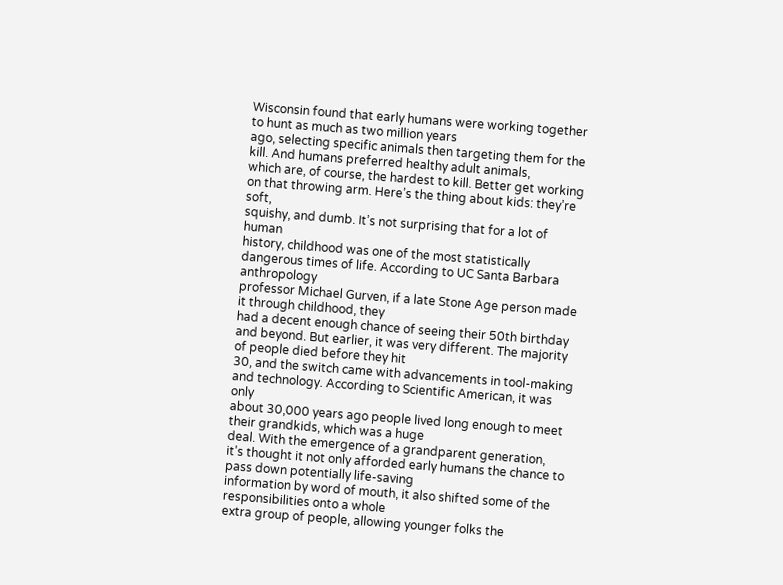Wisconsin found that early humans were working together to hunt as much as two million years
ago, selecting specific animals then targeting them for the kill. And humans preferred healthy adult animals,
which are, of course, the hardest to kill. Better get working on that throwing arm. Here’s the thing about kids: they’re soft,
squishy, and dumb. It’s not surprising that for a lot of human
history, childhood was one of the most statistically dangerous times of life. According to UC Santa Barbara anthropology
professor Michael Gurven, if a late Stone Age person made it through childhood, they
had a decent enough chance of seeing their 50th birthday and beyond. But earlier, it was very different. The majority of people died before they hit
30, and the switch came with advancements in tool-making and technology. According to Scientific American, it was only
about 30,000 years ago people lived long enough to meet their grandkids, which was a huge
deal. With the emergence of a grandparent generation,
it’s thought it not only afforded early humans the chance to pass down potentially life-saving
information by word of mouth, it also shifted some of the responsibilities onto a whole
extra group of people, allowing younger folks the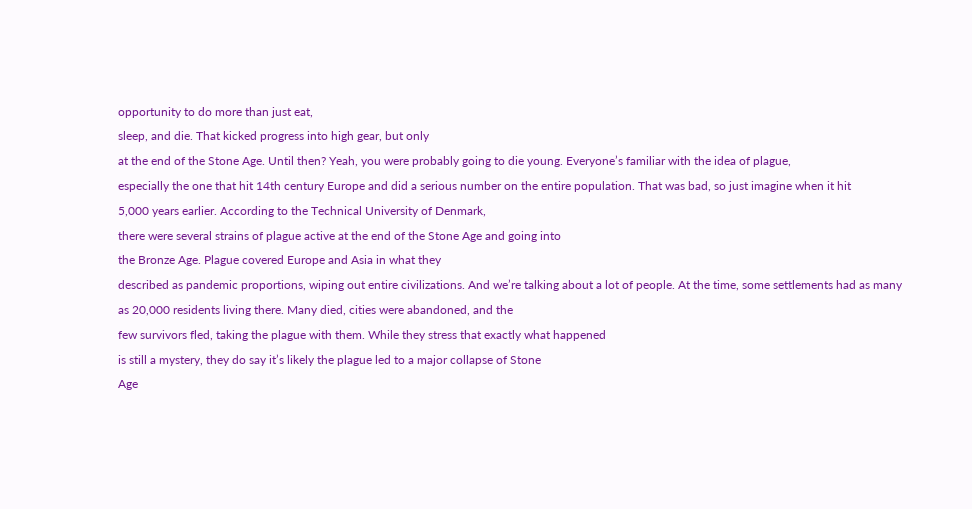opportunity to do more than just eat,
sleep, and die. That kicked progress into high gear, but only
at the end of the Stone Age. Until then? Yeah, you were probably going to die young. Everyone’s familiar with the idea of plague,
especially the one that hit 14th century Europe and did a serious number on the entire population. That was bad, so just imagine when it hit
5,000 years earlier. According to the Technical University of Denmark,
there were several strains of plague active at the end of the Stone Age and going into
the Bronze Age. Plague covered Europe and Asia in what they
described as pandemic proportions, wiping out entire civilizations. And we’re talking about a lot of people. At the time, some settlements had as many
as 20,000 residents living there. Many died, cities were abandoned, and the
few survivors fled, taking the plague with them. While they stress that exactly what happened
is still a mystery, they do say it’s likely the plague led to a major collapse of Stone
Age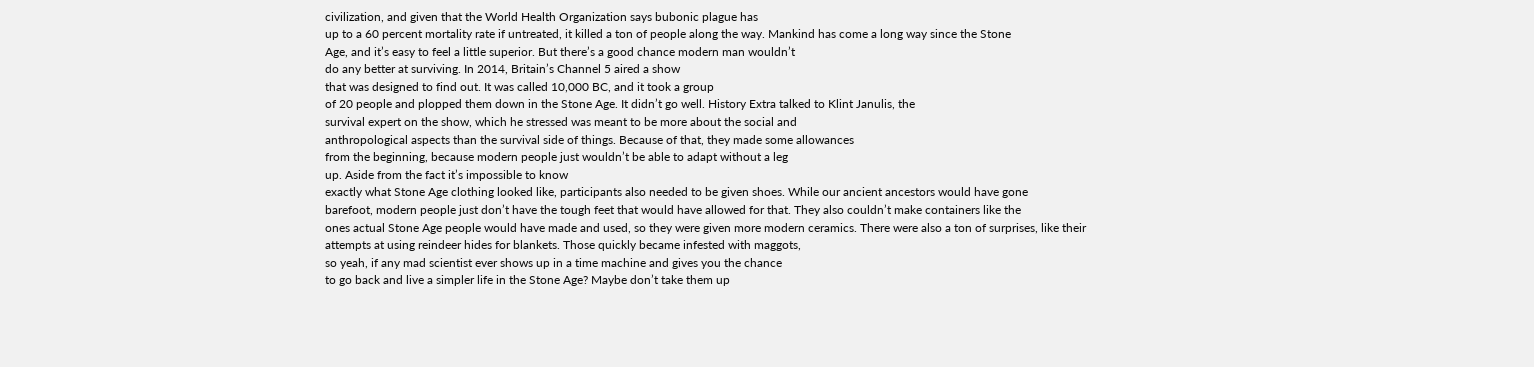civilization, and given that the World Health Organization says bubonic plague has
up to a 60 percent mortality rate if untreated, it killed a ton of people along the way. Mankind has come a long way since the Stone
Age, and it’s easy to feel a little superior. But there’s a good chance modern man wouldn’t
do any better at surviving. In 2014, Britain’s Channel 5 aired a show
that was designed to find out. It was called 10,000 BC, and it took a group
of 20 people and plopped them down in the Stone Age. It didn’t go well. History Extra talked to Klint Janulis, the
survival expert on the show, which he stressed was meant to be more about the social and
anthropological aspects than the survival side of things. Because of that, they made some allowances
from the beginning, because modern people just wouldn’t be able to adapt without a leg
up. Aside from the fact it’s impossible to know
exactly what Stone Age clothing looked like, participants also needed to be given shoes. While our ancient ancestors would have gone
barefoot, modern people just don’t have the tough feet that would have allowed for that. They also couldn’t make containers like the
ones actual Stone Age people would have made and used, so they were given more modern ceramics. There were also a ton of surprises, like their
attempts at using reindeer hides for blankets. Those quickly became infested with maggots,
so yeah, if any mad scientist ever shows up in a time machine and gives you the chance
to go back and live a simpler life in the Stone Age? Maybe don’t take them up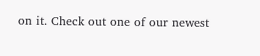on it. Check out one of our newest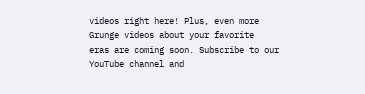videos right here! Plus, even more Grunge videos about your favorite
eras are coming soon. Subscribe to our YouTube channel and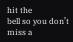hit the
bell so you don’t miss a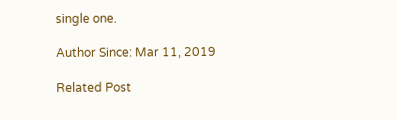single one.

Author Since: Mar 11, 2019

Related Post